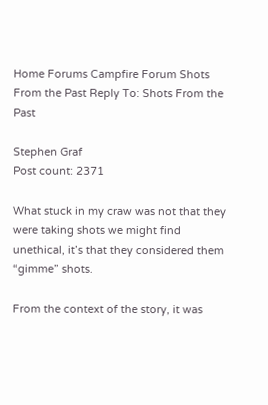Home Forums Campfire Forum Shots From the Past Reply To: Shots From the Past

Stephen Graf
Post count: 2371

What stuck in my craw was not that they were taking shots we might find unethical, it’s that they considered them “gimme” shots.

From the context of the story, it was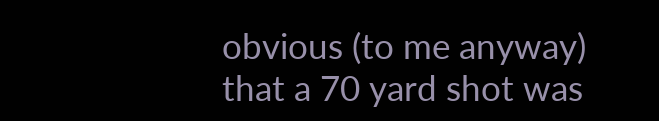obvious (to me anyway) that a 70 yard shot was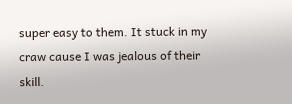super easy to them. It stuck in my craw cause I was jealous of their skill.